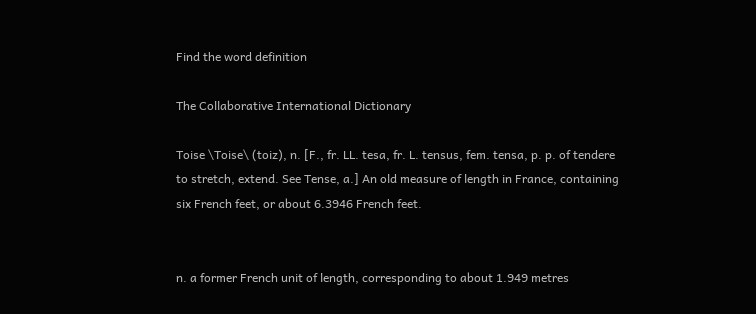Find the word definition

The Collaborative International Dictionary

Toise \Toise\ (toiz), n. [F., fr. LL. tesa, fr. L. tensus, fem. tensa, p. p. of tendere to stretch, extend. See Tense, a.] An old measure of length in France, containing six French feet, or about 6.3946 French feet.


n. a former French unit of length, corresponding to about 1.949 metres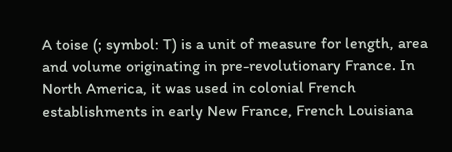A toise (; symbol: T) is a unit of measure for length, area and volume originating in pre-revolutionary France. In North America, it was used in colonial French establishments in early New France, French Louisiana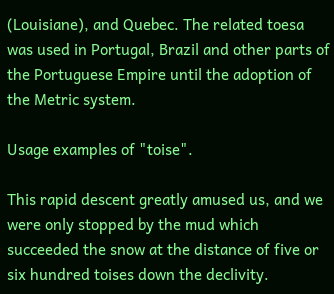(Louisiane), and Quebec. The related toesa was used in Portugal, Brazil and other parts of the Portuguese Empire until the adoption of the Metric system.

Usage examples of "toise".

This rapid descent greatly amused us, and we were only stopped by the mud which succeeded the snow at the distance of five or six hundred toises down the declivity.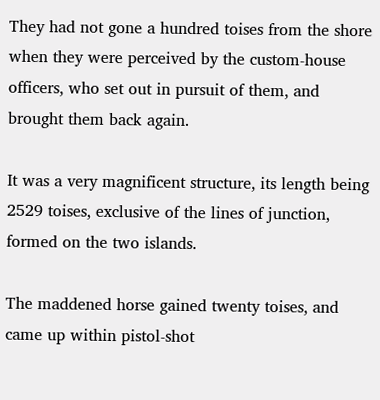They had not gone a hundred toises from the shore when they were perceived by the custom-house officers, who set out in pursuit of them, and brought them back again.

It was a very magnificent structure, its length being 2529 toises, exclusive of the lines of junction, formed on the two islands.

The maddened horse gained twenty toises, and came up within pistol-shot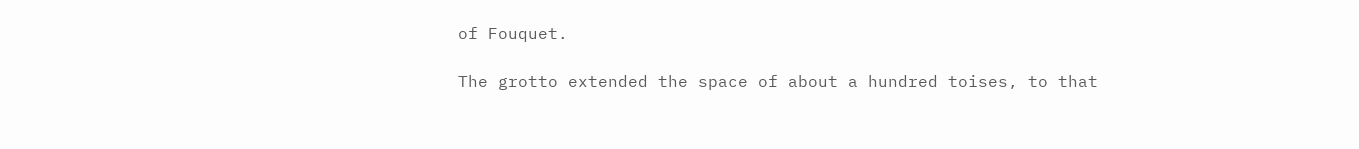of Fouquet.

The grotto extended the space of about a hundred toises, to that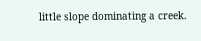little slope dominating a creek.